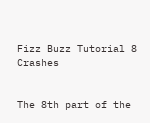Fizz Buzz Tutorial 8 Crashes


The 8th part of the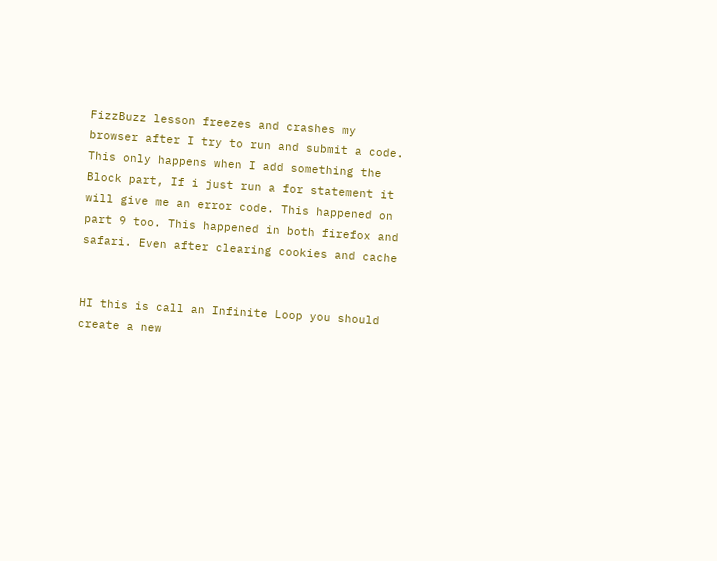FizzBuzz lesson freezes and crashes my browser after I try to run and submit a code. This only happens when I add something the Block part, If i just run a for statement it will give me an error code. This happened on part 9 too. This happened in both firefox and safari. Even after clearing cookies and cache


HI this is call an Infinite Loop you should create a new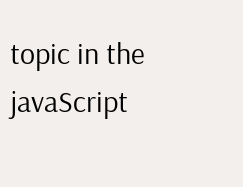topic in the javaScript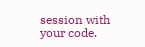session with your code.